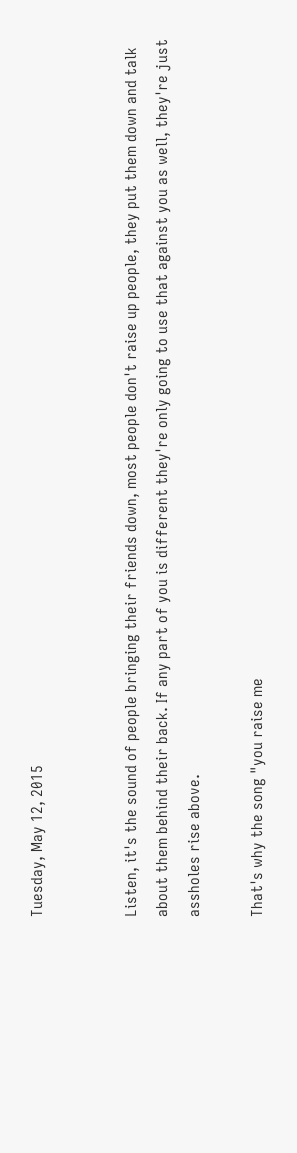Tuesday, May 12, 2015


Listen, it's the sound of people bringing their friends down, most people don't raise up people, they put them down and talk about them behind their back. If any part of you is different they're only going to use that against you as well, they're just assholes rise above.

That's why the song "you raise me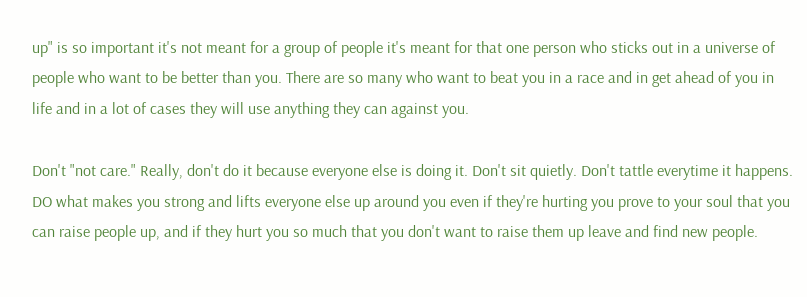up" is so important it's not meant for a group of people it's meant for that one person who sticks out in a universe of people who want to be better than you. There are so many who want to beat you in a race and in get ahead of you in life and in a lot of cases they will use anything they can against you.

Don't "not care." Really, don't do it because everyone else is doing it. Don't sit quietly. Don't tattle everytime it happens. DO what makes you strong and lifts everyone else up around you even if they're hurting you prove to your soul that you can raise people up, and if they hurt you so much that you don't want to raise them up leave and find new people.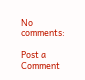No comments:

Post a Comment